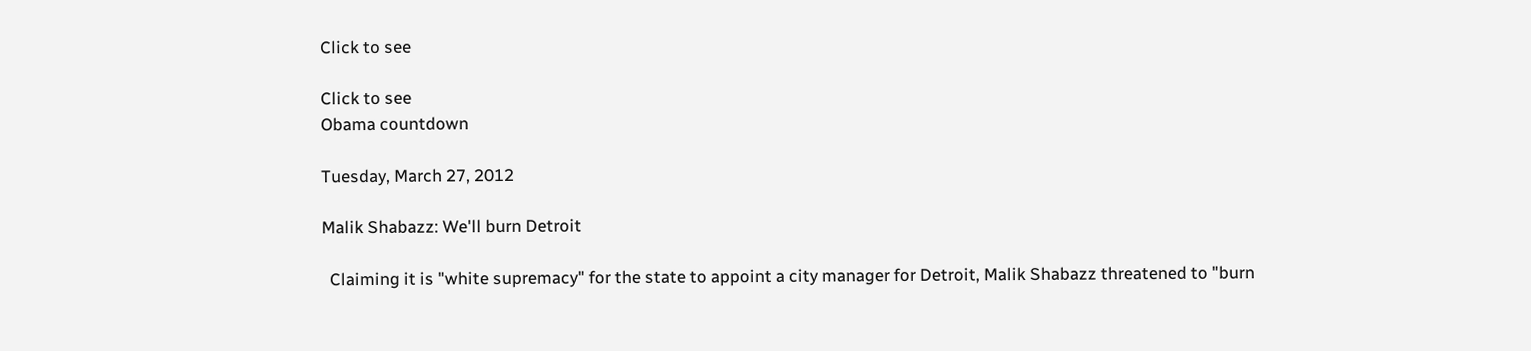Click to see

Click to see
Obama countdown

Tuesday, March 27, 2012

Malik Shabazz: We'll burn Detroit

  Claiming it is "white supremacy" for the state to appoint a city manager for Detroit, Malik Shabazz threatened to "burn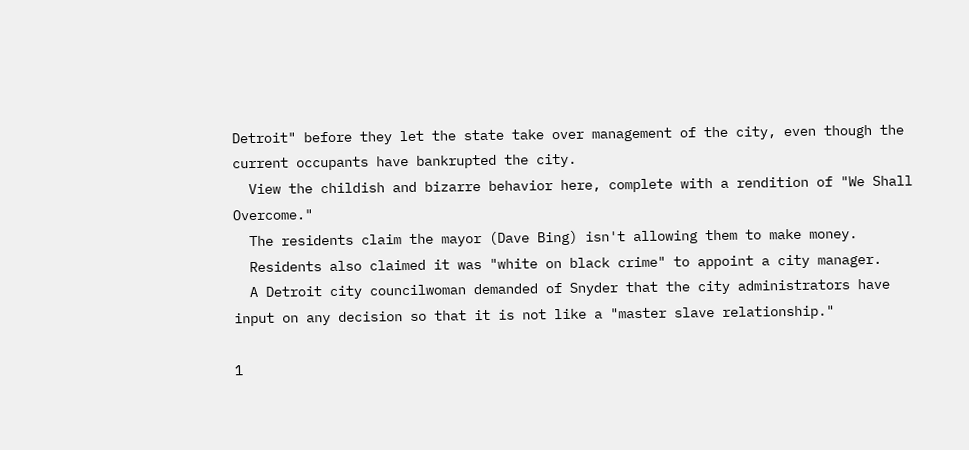Detroit" before they let the state take over management of the city, even though the current occupants have bankrupted the city.
  View the childish and bizarre behavior here, complete with a rendition of "We Shall Overcome."
  The residents claim the mayor (Dave Bing) isn't allowing them to make money.
  Residents also claimed it was "white on black crime" to appoint a city manager.
  A Detroit city councilwoman demanded of Snyder that the city administrators have input on any decision so that it is not like a "master slave relationship."

1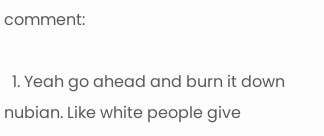comment:

  1. Yeah go ahead and burn it down nubian. Like white people give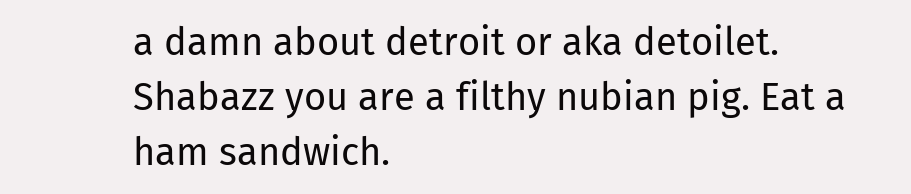a damn about detroit or aka detoilet. Shabazz you are a filthy nubian pig. Eat a ham sandwich.